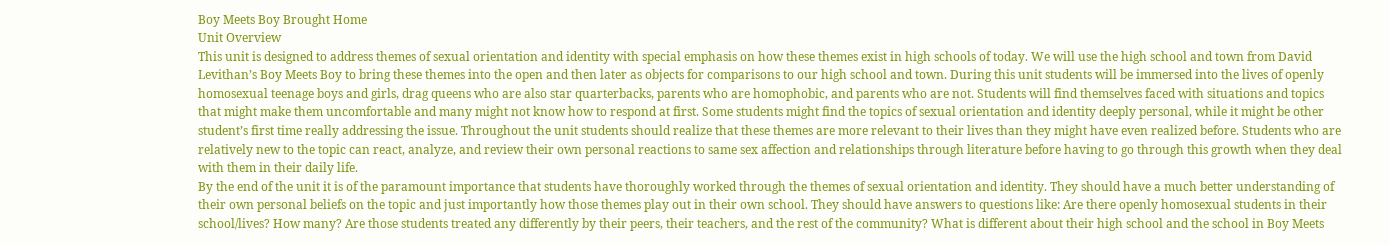Boy Meets Boy Brought Home
Unit Overview
This unit is designed to address themes of sexual orientation and identity with special emphasis on how these themes exist in high schools of today. We will use the high school and town from David Levithan’s Boy Meets Boy to bring these themes into the open and then later as objects for comparisons to our high school and town. During this unit students will be immersed into the lives of openly homosexual teenage boys and girls, drag queens who are also star quarterbacks, parents who are homophobic, and parents who are not. Students will find themselves faced with situations and topics that might make them uncomfortable and many might not know how to respond at first. Some students might find the topics of sexual orientation and identity deeply personal, while it might be other student’s first time really addressing the issue. Throughout the unit students should realize that these themes are more relevant to their lives than they might have even realized before. Students who are relatively new to the topic can react, analyze, and review their own personal reactions to same sex affection and relationships through literature before having to go through this growth when they deal with them in their daily life.
By the end of the unit it is of the paramount importance that students have thoroughly worked through the themes of sexual orientation and identity. They should have a much better understanding of their own personal beliefs on the topic and just importantly how those themes play out in their own school. They should have answers to questions like: Are there openly homosexual students in their school/lives? How many? Are those students treated any differently by their peers, their teachers, and the rest of the community? What is different about their high school and the school in Boy Meets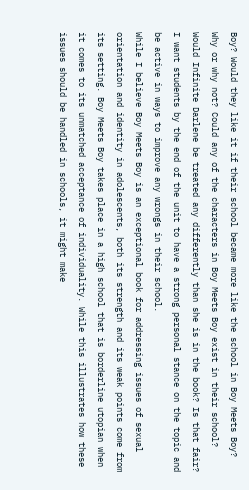Boy? Would they like it if their school became more like the school in Boy Meets Boy? Why or why not? Could any of the characters in Boy Meets Boy exist in their school? Would Infinite Darlene be treated any differently than she is in the book? Is that fair? I want students by the end of the unit to have a strong personal stance on the topic and be active in ways to improve any wrongs in their school.
While I believe Boy Meets Boy is an exceptional book for addressing issues of sexual orientation and identity in adolescents, both its strength and its weak points come from its setting. Boy Meets Boy takes place in a high school that is borderline utopian when it comes to its unmatched acceptance of individuality. While this illustrates how these issues should be handled in schools, it might make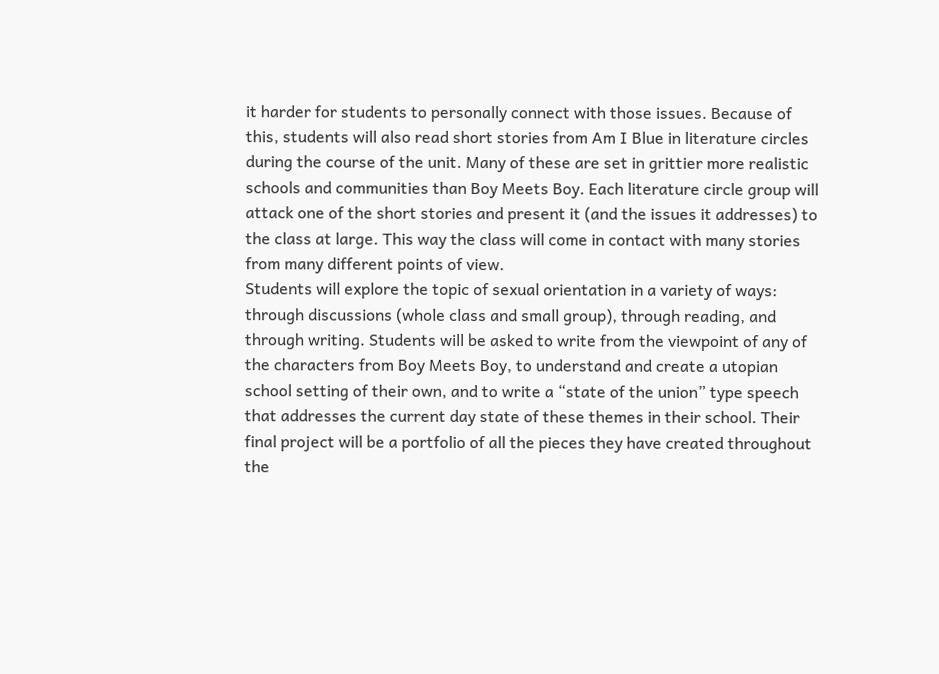it harder for students to personally connect with those issues. Because of this, students will also read short stories from Am I Blue in literature circles during the course of the unit. Many of these are set in grittier more realistic schools and communities than Boy Meets Boy. Each literature circle group will attack one of the short stories and present it (and the issues it addresses) to the class at large. This way the class will come in contact with many stories from many different points of view.
Students will explore the topic of sexual orientation in a variety of ways: through discussions (whole class and small group), through reading, and through writing. Students will be asked to write from the viewpoint of any of the characters from Boy Meets Boy, to understand and create a utopian school setting of their own, and to write a “state of the union” type speech that addresses the current day state of these themes in their school. Their final project will be a portfolio of all the pieces they have created throughout the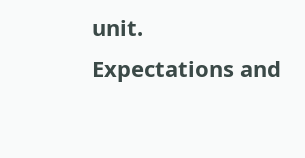unit.
Expectations and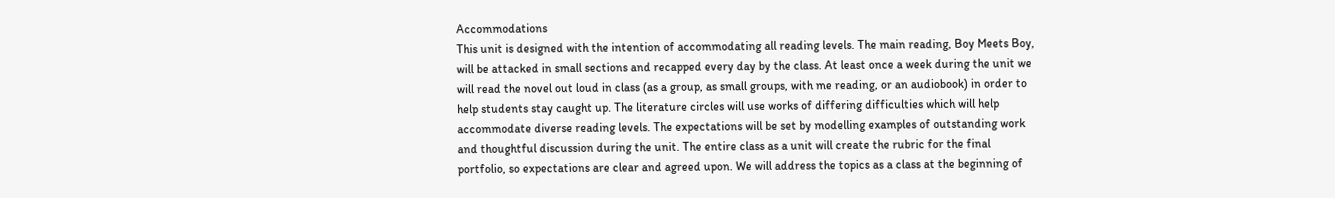Accommodations
This unit is designed with the intention of accommodating all reading levels. The main reading, Boy Meets Boy, will be attacked in small sections and recapped every day by the class. At least once a week during the unit we will read the novel out loud in class (as a group, as small groups, with me reading, or an audiobook) in order to help students stay caught up. The literature circles will use works of differing difficulties which will help accommodate diverse reading levels. The expectations will be set by modelling examples of outstanding work and thoughtful discussion during the unit. The entire class as a unit will create the rubric for the final portfolio, so expectations are clear and agreed upon. We will address the topics as a class at the beginning of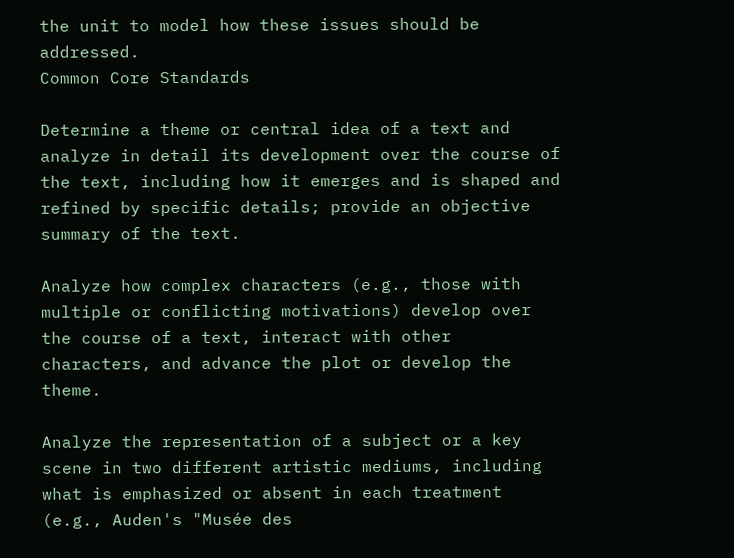the unit to model how these issues should be addressed.
Common Core Standards

Determine a theme or central idea of a text and analyze in detail its development over the course of the text, including how it emerges and is shaped and refined by specific details; provide an objective summary of the text.

Analyze how complex characters (e.g., those with multiple or conflicting motivations) develop over the course of a text, interact with other characters, and advance the plot or develop the theme.

Analyze the representation of a subject or a key scene in two different artistic mediums, including what is emphasized or absent in each treatment (e.g., Auden's "Musée des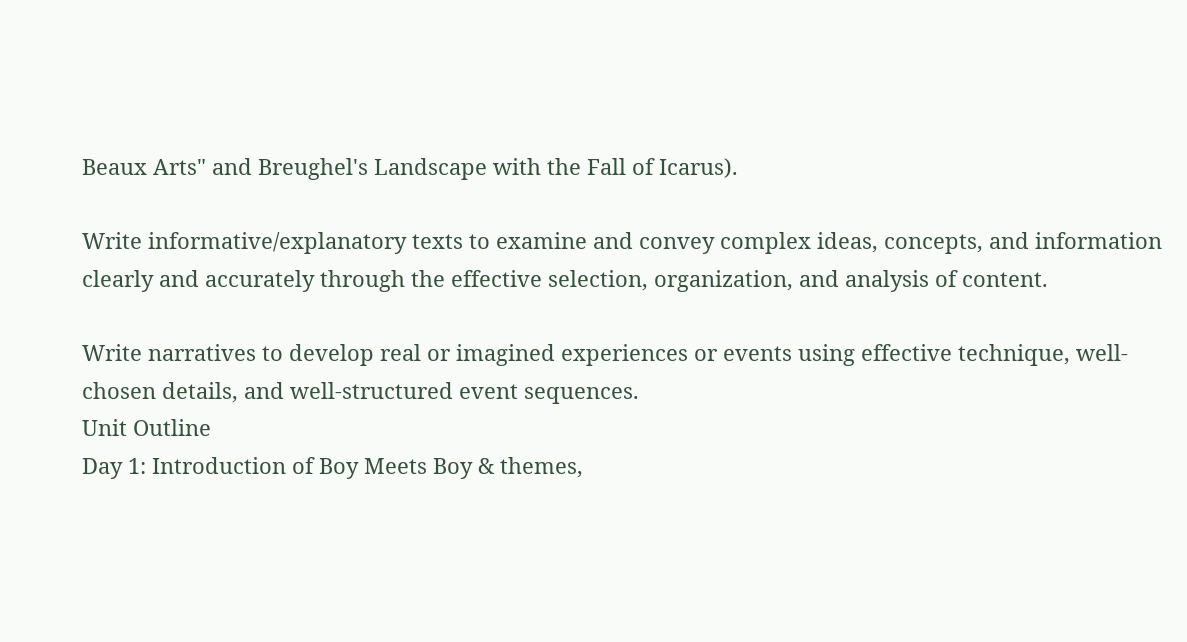Beaux Arts" and Breughel's Landscape with the Fall of Icarus).

Write informative/explanatory texts to examine and convey complex ideas, concepts, and information clearly and accurately through the effective selection, organization, and analysis of content.

Write narratives to develop real or imagined experiences or events using effective technique, well-chosen details, and well-structured event sequences.
Unit Outline
Day 1: Introduction of Boy Meets Boy & themes,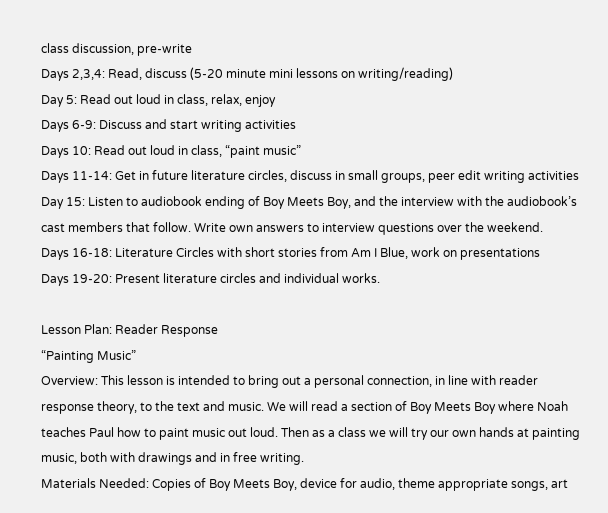class discussion, pre-write
Days 2,3,4: Read, discuss (5-20 minute mini lessons on writing/reading)
Day 5: Read out loud in class, relax, enjoy
Days 6-9: Discuss and start writing activities
Days 10: Read out loud in class, “paint music”
Days 11-14: Get in future literature circles, discuss in small groups, peer edit writing activities
Day 15: Listen to audiobook ending of Boy Meets Boy, and the interview with the audiobook’s cast members that follow. Write own answers to interview questions over the weekend.
Days 16-18: Literature Circles with short stories from Am I Blue, work on presentations
Days 19-20: Present literature circles and individual works.

Lesson Plan: Reader Response
“Painting Music”
Overview: This lesson is intended to bring out a personal connection, in line with reader response theory, to the text and music. We will read a section of Boy Meets Boy where Noah teaches Paul how to paint music out loud. Then as a class we will try our own hands at painting music, both with drawings and in free writing.
Materials Needed: Copies of Boy Meets Boy, device for audio, theme appropriate songs, art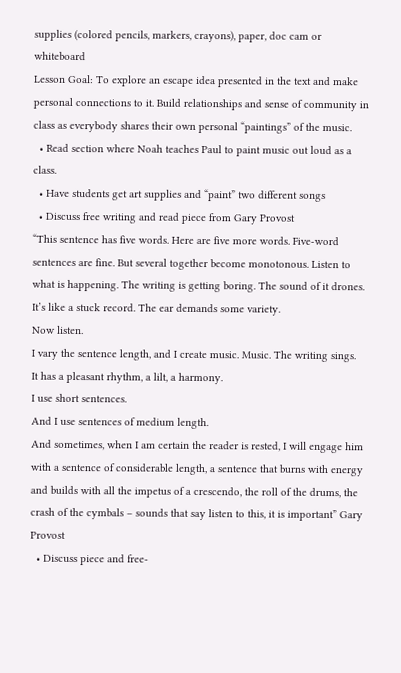supplies (colored pencils, markers, crayons), paper, doc cam or whiteboard
Lesson Goal: To explore an escape idea presented in the text and make personal connections to it. Build relationships and sense of community in class as everybody shares their own personal “paintings” of the music.
  • Read section where Noah teaches Paul to paint music out loud as a class.
  • Have students get art supplies and “paint” two different songs
  • Discuss free writing and read piece from Gary Provost
“This sentence has five words. Here are five more words. Five-word sentences are fine. But several together become monotonous. Listen to what is happening. The writing is getting boring. The sound of it drones. It’s like a stuck record. The ear demands some variety.
Now listen.
I vary the sentence length, and I create music. Music. The writing sings.
It has a pleasant rhythm, a lilt, a harmony.
I use short sentences.
And I use sentences of medium length.
And sometimes, when I am certain the reader is rested, I will engage him with a sentence of considerable length, a sentence that burns with energy and builds with all the impetus of a crescendo, the roll of the drums, the crash of the cymbals – sounds that say listen to this, it is important” Gary Provost
  • Discuss piece and free-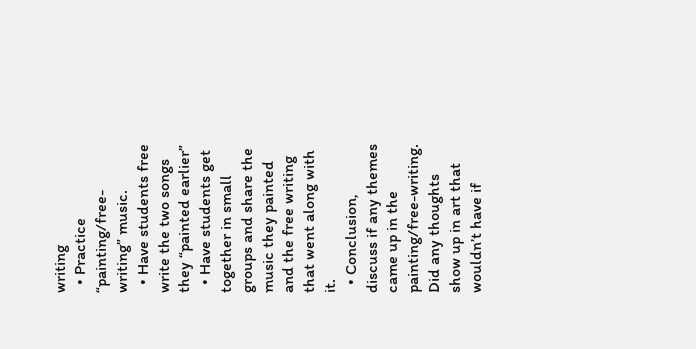writing
  • Practice “painting/free-writing” music.
  • Have students free write the two songs they “painted earlier”
  • Have students get together in small groups and share the music they painted and the free writing that went along with it.
  • Conclusion, discuss if any themes came up in the painting/free-writing. Did any thoughts show up in art that wouldn’t have if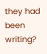they had been writing?